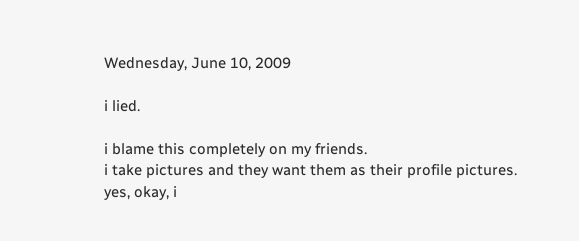Wednesday, June 10, 2009

i lied.

i blame this completely on my friends.
i take pictures and they want them as their profile pictures.
yes, okay, i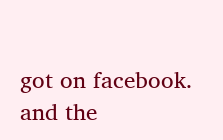got on facebook.
and the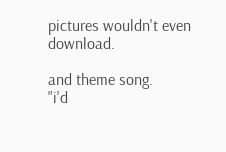pictures wouldn't even download.

and theme song.
"i'd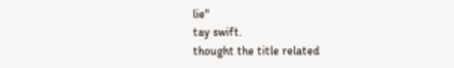lie"
tay swift.
thought the title related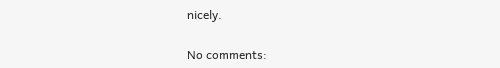nicely.

No comments: